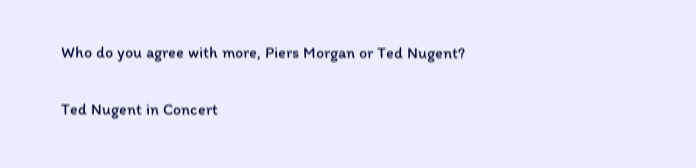Who do you agree with more, Piers Morgan or Ted Nugent?

Ted Nugent in Concert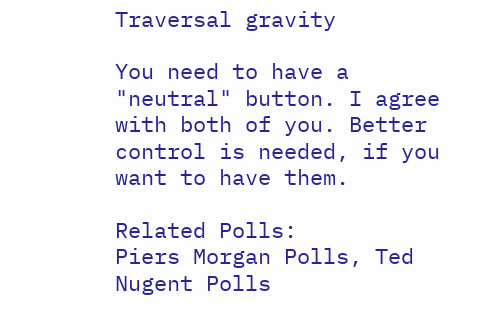Traversal gravity

You need to have a "neutral" button. I agree with both of you. Better control is needed, if you want to have them.

Related Polls:
Piers Morgan Polls, Ted Nugent Polls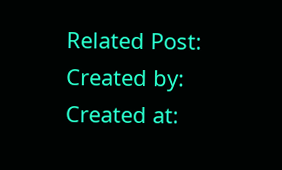Related Post:
Created by:
Created at: